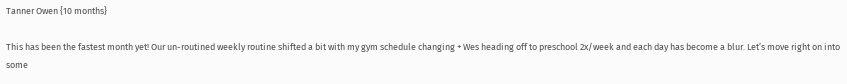Tanner Owen {10 months}

This has been the fastest month yet! Our un-routined weekly routine shifted a bit with my gym schedule changing + Wes heading off to preschool 2x/week and each day has become a blur. Let’s move right on into some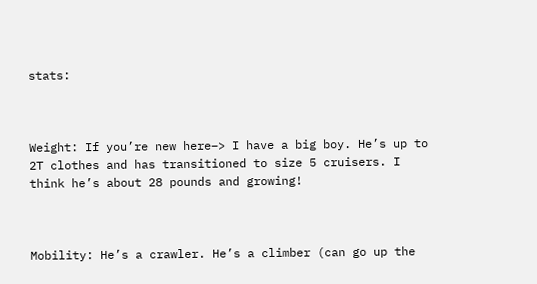stats:



Weight: If you’re new here–> I have a big boy. He’s up to 2T clothes and has transitioned to size 5 cruisers. I think he’s about 28 pounds and growing!



Mobility: He’s a crawler. He’s a climber (can go up the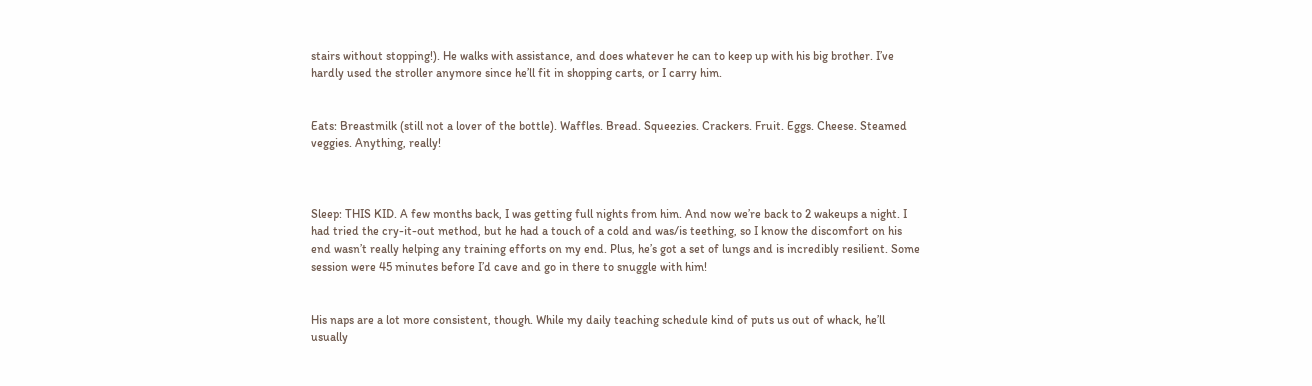stairs without stopping!). He walks with assistance, and does whatever he can to keep up with his big brother. I’ve hardly used the stroller anymore since he’ll fit in shopping carts, or I carry him.


Eats: Breastmilk (still not a lover of the bottle). Waffles. Bread. Squeezies. Crackers. Fruit. Eggs. Cheese. Steamed veggies. Anything, really!



Sleep: THIS KID. A few months back, I was getting full nights from him. And now we’re back to 2 wakeups a night. I had tried the cry-it-out method, but he had a touch of a cold and was/is teething, so I know the discomfort on his end wasn’t really helping any training efforts on my end. Plus, he’s got a set of lungs and is incredibly resilient. Some session were 45 minutes before I’d cave and go in there to snuggle with him!


His naps are a lot more consistent, though. While my daily teaching schedule kind of puts us out of whack, he’ll usually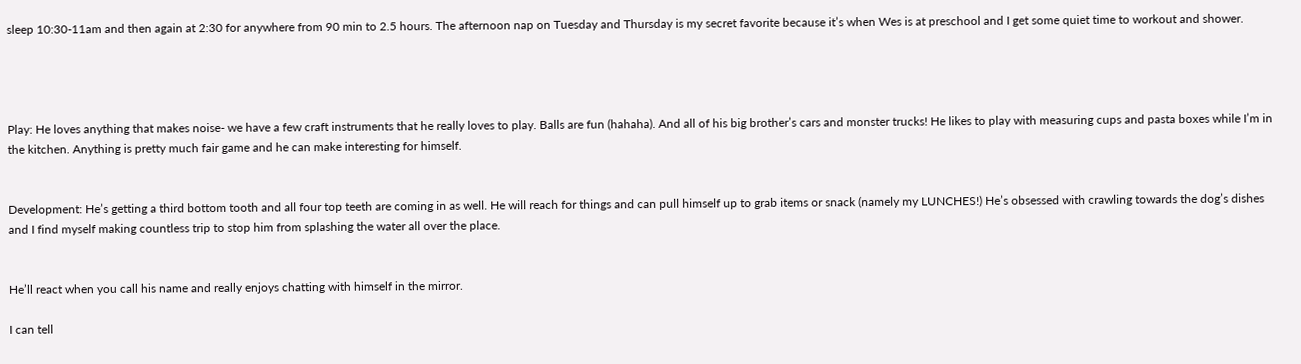sleep 10:30-11am and then again at 2:30 for anywhere from 90 min to 2.5 hours. The afternoon nap on Tuesday and Thursday is my secret favorite because it’s when Wes is at preschool and I get some quiet time to workout and shower.




Play: He loves anything that makes noise- we have a few craft instruments that he really loves to play. Balls are fun (hahaha). And all of his big brother’s cars and monster trucks! He likes to play with measuring cups and pasta boxes while I’m in the kitchen. Anything is pretty much fair game and he can make interesting for himself.


Development: He’s getting a third bottom tooth and all four top teeth are coming in as well. He will reach for things and can pull himself up to grab items or snack (namely my LUNCHES!) He’s obsessed with crawling towards the dog’s dishes and I find myself making countless trip to stop him from splashing the water all over the place.


He’ll react when you call his name and really enjoys chatting with himself in the mirror.

I can tell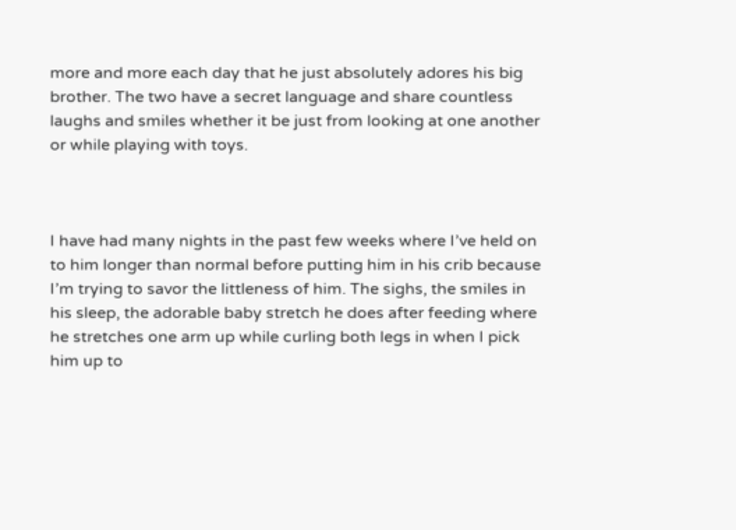more and more each day that he just absolutely adores his big brother. The two have a secret language and share countless laughs and smiles whether it be just from looking at one another or while playing with toys.



I have had many nights in the past few weeks where I’ve held on to him longer than normal before putting him in his crib because I’m trying to savor the littleness of him. The sighs, the smiles in his sleep, the adorable baby stretch he does after feeding where he stretches one arm up while curling both legs in when I pick him up to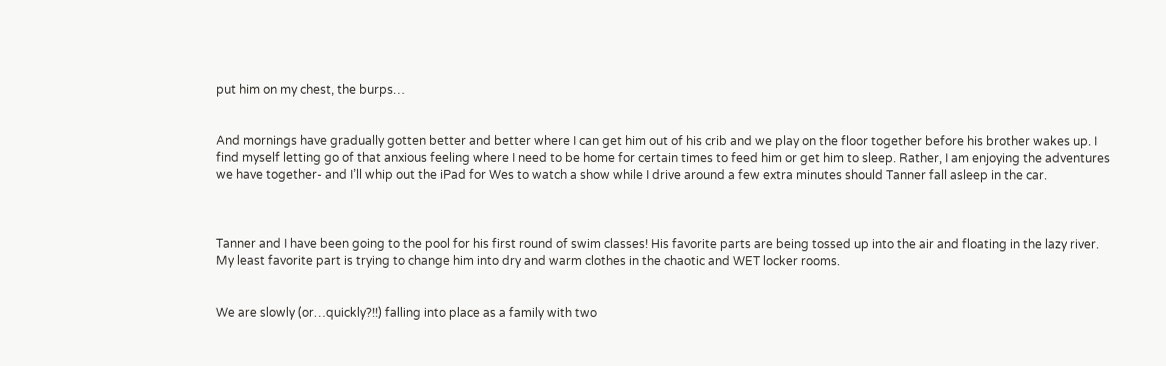put him on my chest, the burps…


And mornings have gradually gotten better and better where I can get him out of his crib and we play on the floor together before his brother wakes up. I find myself letting go of that anxious feeling where I need to be home for certain times to feed him or get him to sleep. Rather, I am enjoying the adventures we have together- and I’ll whip out the iPad for Wes to watch a show while I drive around a few extra minutes should Tanner fall asleep in the car.



Tanner and I have been going to the pool for his first round of swim classes! His favorite parts are being tossed up into the air and floating in the lazy river. My least favorite part is trying to change him into dry and warm clothes in the chaotic and WET locker rooms.


We are slowly (or…quickly?!!) falling into place as a family with two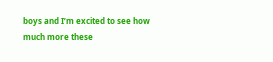boys and I’m excited to see how much more these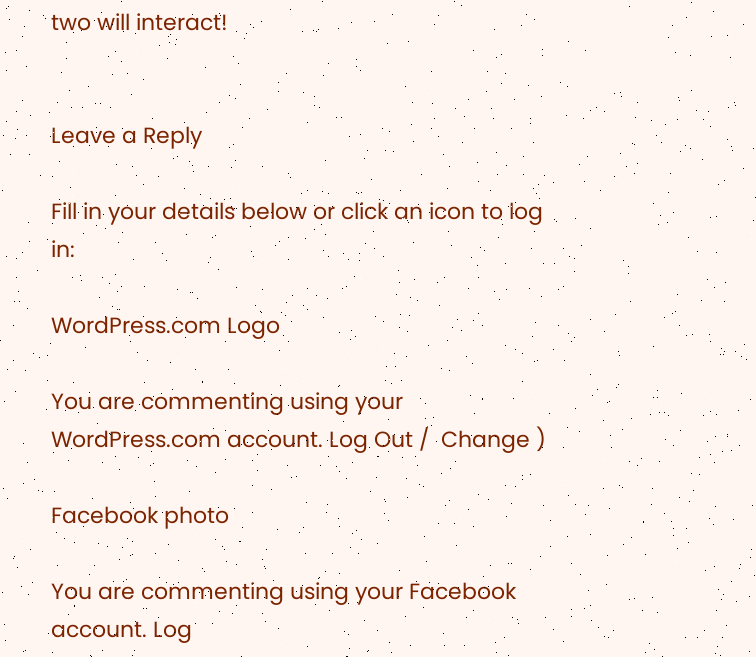two will interact!


Leave a Reply

Fill in your details below or click an icon to log in:

WordPress.com Logo

You are commenting using your WordPress.com account. Log Out /  Change )

Facebook photo

You are commenting using your Facebook account. Log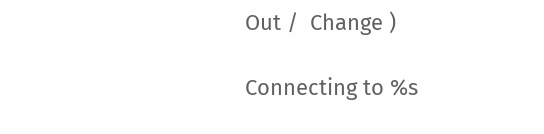Out /  Change )

Connecting to %s